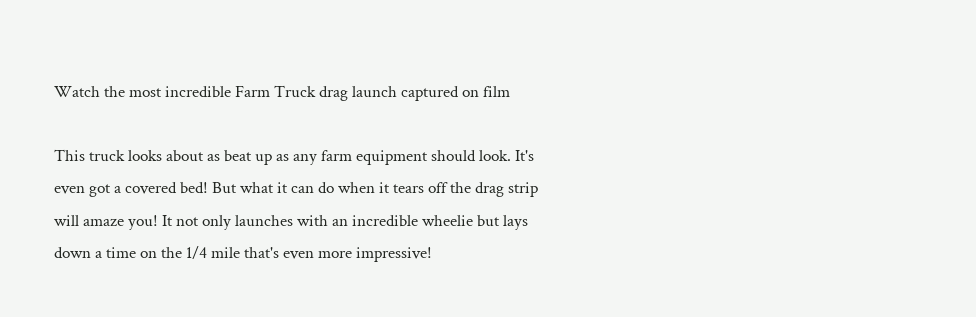Watch the most incredible Farm Truck drag launch captured on film

This truck looks about as beat up as any farm equipment should look. It's even got a covered bed! But what it can do when it tears off the drag strip will amaze you! It not only launches with an incredible wheelie but lays down a time on the 1/4 mile that's even more impressive!